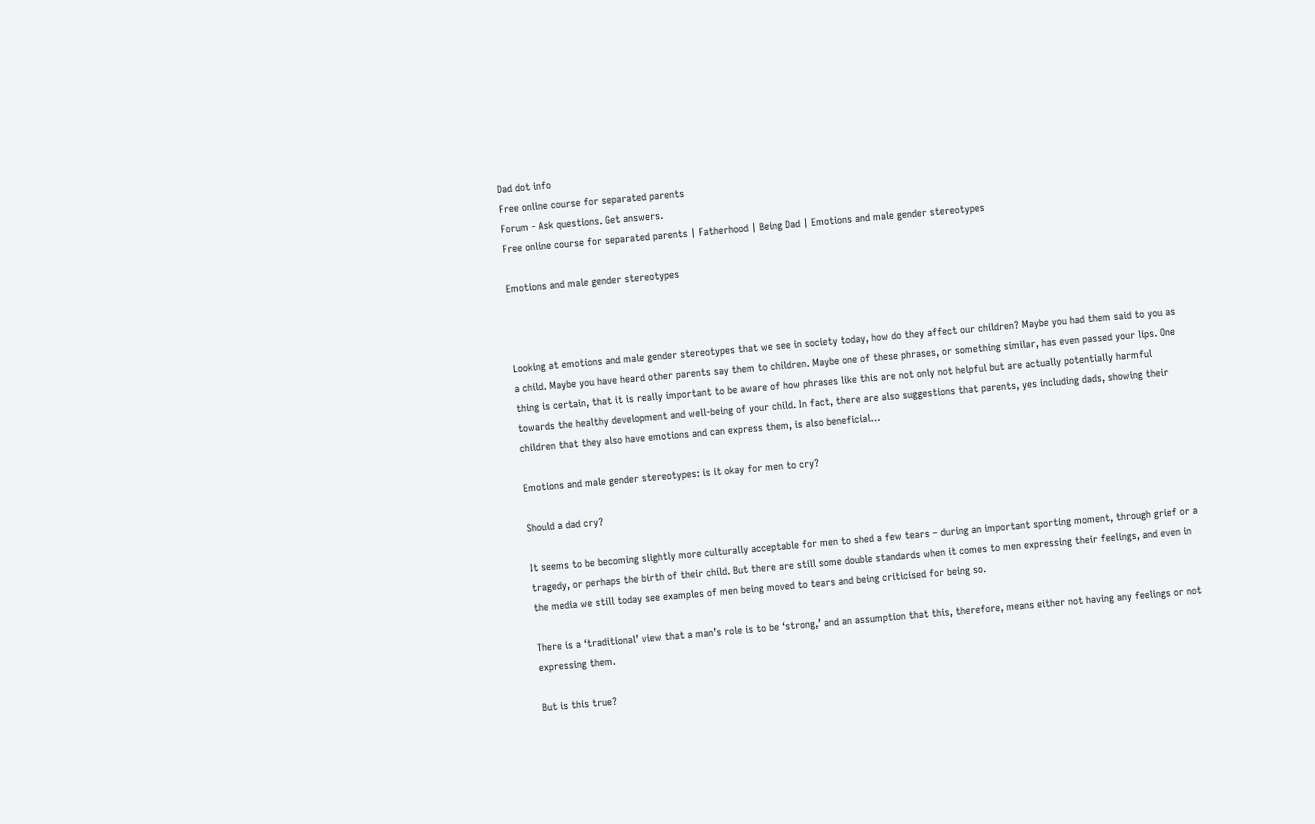Dad dot info
Free online course for separated parents
Forum - Ask questions. Get answers.
Free online course for separated parents | Fatherhood | Being Dad | Emotions and male gender stereotypes

Emotions and male gender stereotypes



Looking at emotions and male gender stereotypes that we see in society today, how do they affect our children? Maybe you had them said to you as a child. Maybe you have heard other parents say them to children. Maybe one of these phrases, or something similar, has even passed your lips. One thing is certain, that it is really important to be aware of how phrases like this are not only not helpful but are actually potentially harmful towards the healthy development and well-being of your child. In fact, there are also suggestions that parents, yes including dads, showing their children that they also have emotions and can express them, is also beneficial…

Emotions and male gender stereotypes: is it okay for men to cry?

Should a dad cry?

It seems to be becoming slightly more culturally acceptable for men to shed a few tears – during an important sporting moment, through grief or a tragedy, or perhaps the birth of their child. But there are still some double standards when it comes to men expressing their feelings, and even in the media we still today see examples of men being moved to tears and being criticised for being so.

There is a ‘traditional’ view that a man’s role is to be ‘strong,’ and an assumption that this, therefore, means either not having any feelings or not expressing them.

But is this true?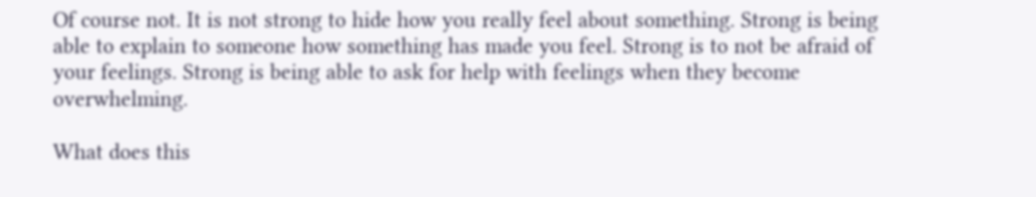Of course not. It is not strong to hide how you really feel about something. Strong is being able to explain to someone how something has made you feel. Strong is to not be afraid of your feelings. Strong is being able to ask for help with feelings when they become overwhelming.

What does this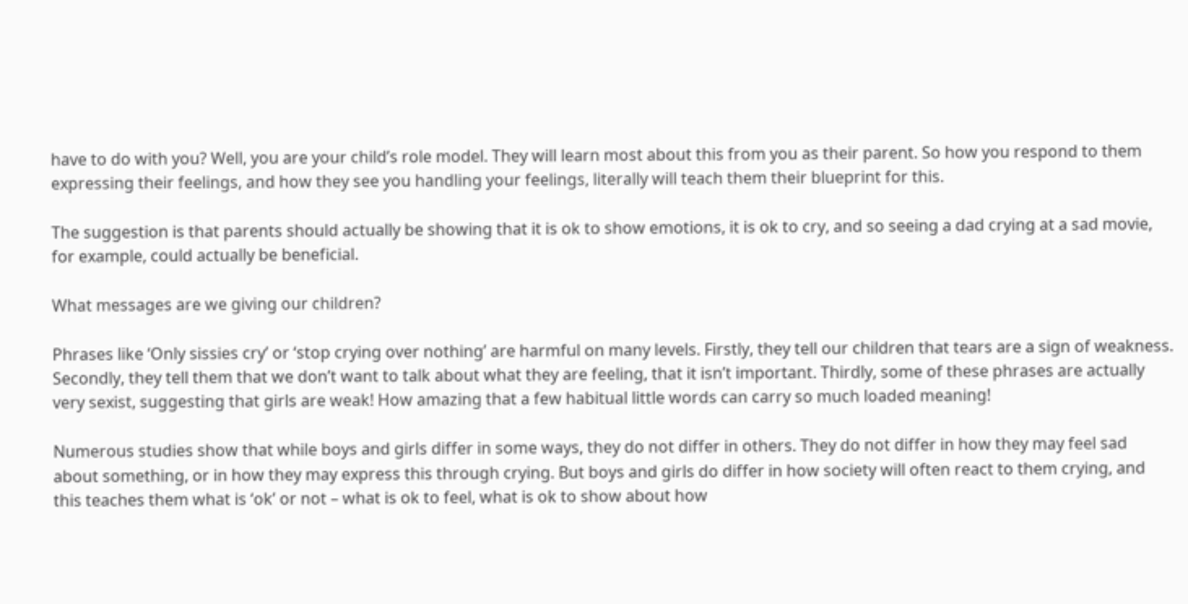have to do with you? Well, you are your child’s role model. They will learn most about this from you as their parent. So how you respond to them expressing their feelings, and how they see you handling your feelings, literally will teach them their blueprint for this.

The suggestion is that parents should actually be showing that it is ok to show emotions, it is ok to cry, and so seeing a dad crying at a sad movie, for example, could actually be beneficial.

What messages are we giving our children?

Phrases like ‘Only sissies cry’ or ‘stop crying over nothing’ are harmful on many levels. Firstly, they tell our children that tears are a sign of weakness. Secondly, they tell them that we don’t want to talk about what they are feeling, that it isn’t important. Thirdly, some of these phrases are actually very sexist, suggesting that girls are weak! How amazing that a few habitual little words can carry so much loaded meaning!

Numerous studies show that while boys and girls differ in some ways, they do not differ in others. They do not differ in how they may feel sad about something, or in how they may express this through crying. But boys and girls do differ in how society will often react to them crying, and this teaches them what is ‘ok’ or not – what is ok to feel, what is ok to show about how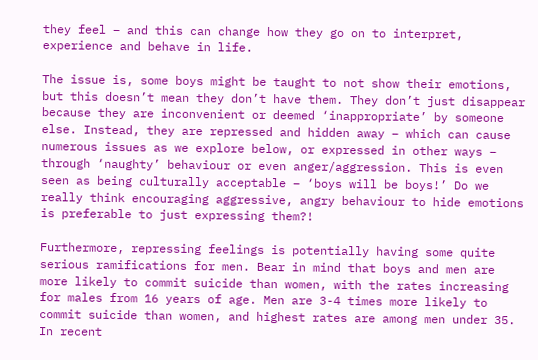they feel – and this can change how they go on to interpret, experience and behave in life.

The issue is, some boys might be taught to not show their emotions, but this doesn’t mean they don’t have them. They don’t just disappear because they are inconvenient or deemed ‘inappropriate’ by someone else. Instead, they are repressed and hidden away – which can cause numerous issues as we explore below, or expressed in other ways – through ‘naughty’ behaviour or even anger/aggression. This is even seen as being culturally acceptable – ‘boys will be boys!’ Do we really think encouraging aggressive, angry behaviour to hide emotions is preferable to just expressing them?!

Furthermore, repressing feelings is potentially having some quite serious ramifications for men. Bear in mind that boys and men are more likely to commit suicide than women, with the rates increasing for males from 16 years of age. Men are 3-4 times more likely to commit suicide than women, and highest rates are among men under 35. In recent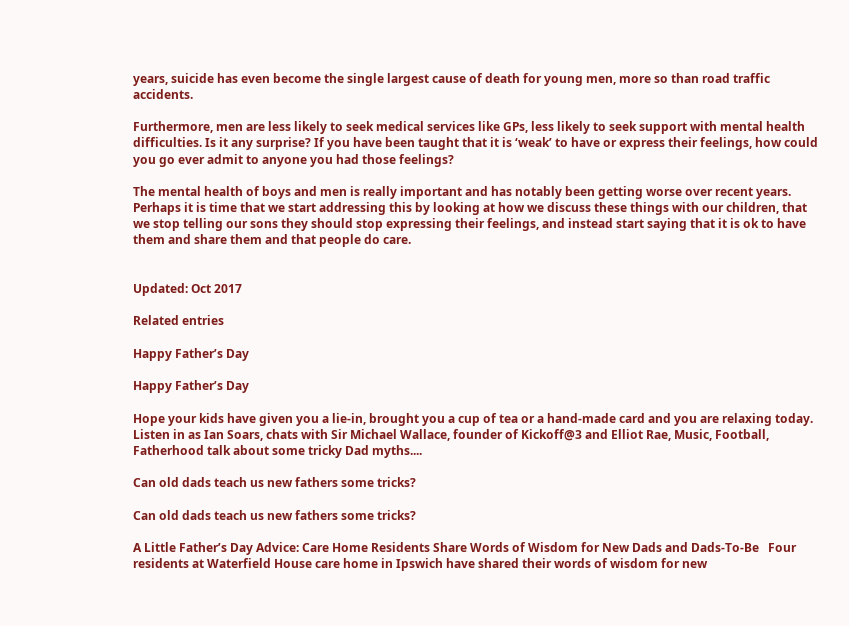years, suicide has even become the single largest cause of death for young men, more so than road traffic accidents.

Furthermore, men are less likely to seek medical services like GPs, less likely to seek support with mental health difficulties. Is it any surprise? If you have been taught that it is ‘weak’ to have or express their feelings, how could you go ever admit to anyone you had those feelings?

The mental health of boys and men is really important and has notably been getting worse over recent years. Perhaps it is time that we start addressing this by looking at how we discuss these things with our children, that we stop telling our sons they should stop expressing their feelings, and instead start saying that it is ok to have them and share them and that people do care.


Updated: Oct 2017

Related entries

Happy Father’s Day

Happy Father’s Day

Hope your kids have given you a lie-in, brought you a cup of tea or a hand-made card and you are relaxing today. Listen in as Ian Soars, chats with Sir Michael Wallace, founder of Kickoff@3 and Elliot Rae, Music, Football, Fatherhood talk about some tricky Dad myths....

Can old dads teach us new fathers some tricks?

Can old dads teach us new fathers some tricks?

A Little Father’s Day Advice: Care Home Residents Share Words of Wisdom for New Dads and Dads-To-Be   Four residents at Waterfield House care home in Ipswich have shared their words of wisdom for new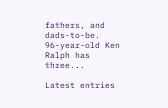fathers, and dads-to-be.  96-year-old Ken Ralph has three...

Latest entries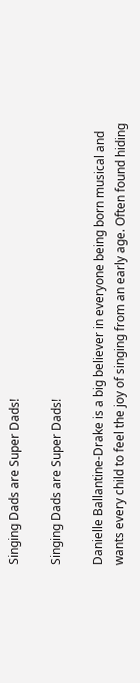Singing Dads are Super Dads!

Singing Dads are Super Dads!

Danielle Ballantine-Drake is a big believer in everyone being born musical and wants every child to feel the joy of singing from an early age. Often found hiding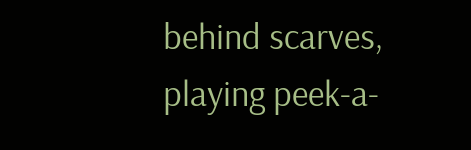behind scarves, playing peek-a-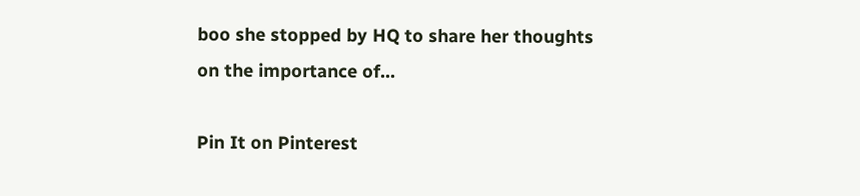boo she stopped by HQ to share her thoughts on the importance of...

Pin It on Pinterest